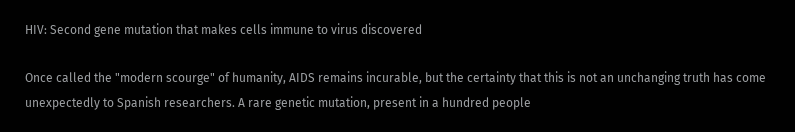HIV: Second gene mutation that makes cells immune to virus discovered

Once called the "modern scourge" of humanity, AIDS remains incurable, but the certainty that this is not an unchanging truth has come unexpectedly to Spanish researchers. A rare genetic mutation, present in a hundred people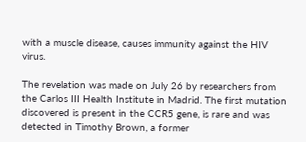with a muscle disease, causes immunity against the HIV virus.

The revelation was made on July 26 by researchers from the Carlos III Health Institute in Madrid. The first mutation discovered is present in the CCR5 gene, is rare and was detected in Timothy Brown, a former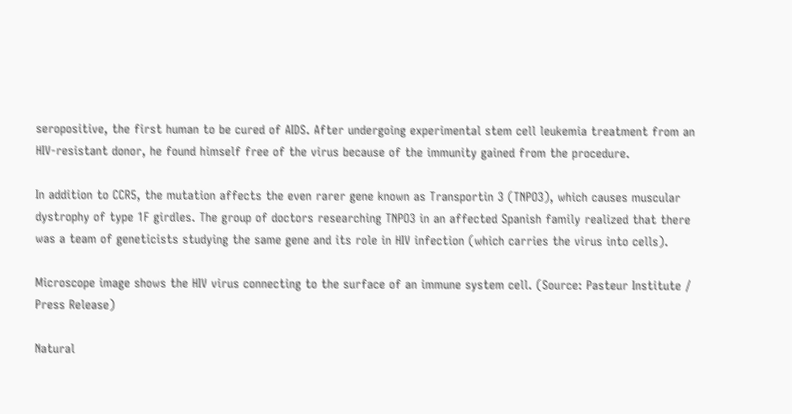seropositive, the first human to be cured of AIDS. After undergoing experimental stem cell leukemia treatment from an HIV-resistant donor, he found himself free of the virus because of the immunity gained from the procedure.

In addition to CCR5, the mutation affects the even rarer gene known as Transportin 3 (TNPO3), which causes muscular dystrophy of type 1F girdles. The group of doctors researching TNPO3 in an affected Spanish family realized that there was a team of geneticists studying the same gene and its role in HIV infection (which carries the virus into cells).

Microscope image shows the HIV virus connecting to the surface of an immune system cell. (Source: Pasteur Institute / Press Release)

Natural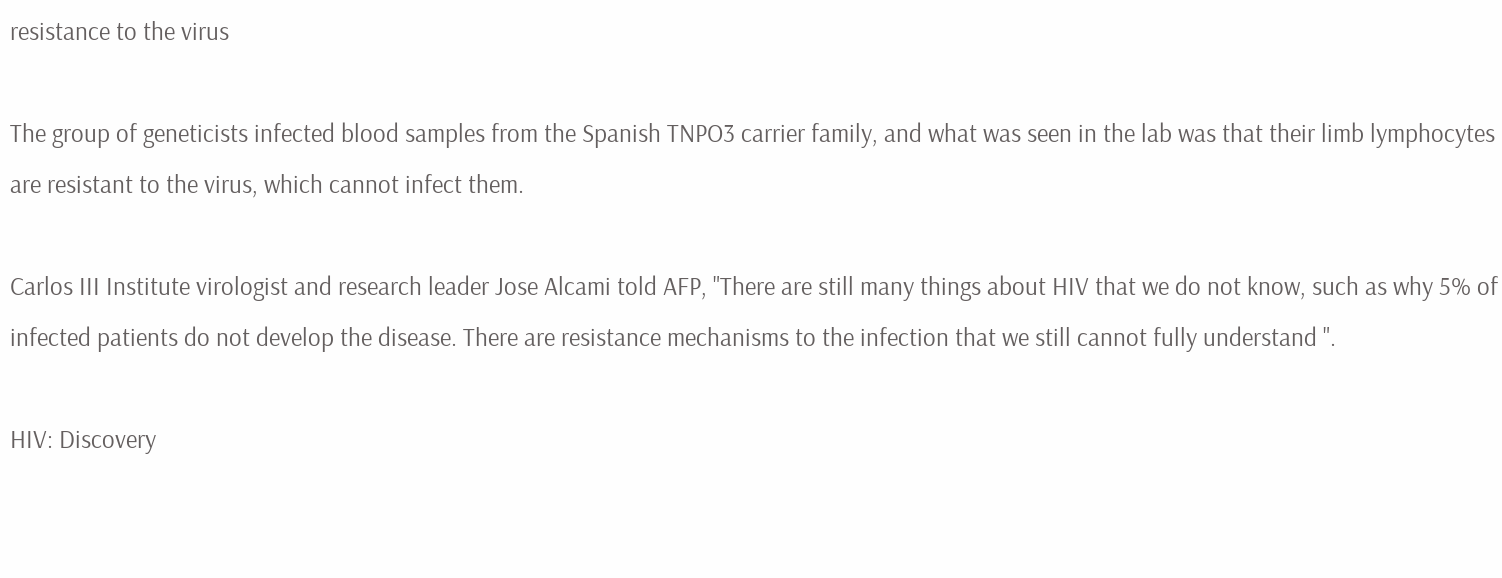resistance to the virus

The group of geneticists infected blood samples from the Spanish TNPO3 carrier family, and what was seen in the lab was that their limb lymphocytes are resistant to the virus, which cannot infect them.

Carlos III Institute virologist and research leader Jose Alcami told AFP, "There are still many things about HIV that we do not know, such as why 5% of infected patients do not develop the disease. There are resistance mechanisms to the infection that we still cannot fully understand ".

HIV: Discovery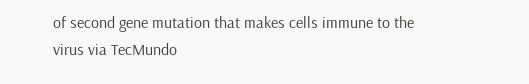of second gene mutation that makes cells immune to the virus via TecMundo